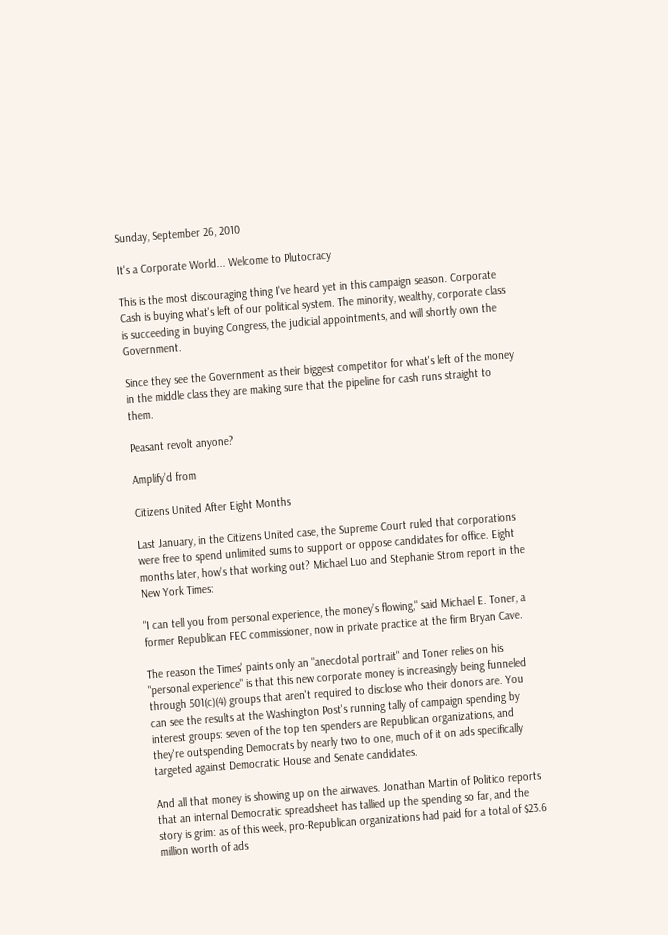Sunday, September 26, 2010

It's a Corporate World... Welcome to Plutocracy

This is the most discouraging thing I've heard yet in this campaign season. Corporate Cash is buying what's left of our political system. The minority, wealthy, corporate class is succeeding in buying Congress, the judicial appointments, and will shortly own the Government.

Since they see the Government as their biggest competitor for what's left of the money in the middle class they are making sure that the pipeline for cash runs straight to them.

Peasant revolt anyone?

Amplify’d from

Citizens United After Eight Months

Last January, in the Citizens United case, the Supreme Court ruled that corporations were free to spend unlimited sums to support or oppose candidates for office. Eight months later, how's that working out? Michael Luo and Stephanie Strom report in the New York Times:

"I can tell you from personal experience, the money’s flowing," said Michael E. Toner, a former Republican FEC commissioner, now in private practice at the firm Bryan Cave.

The reason the Times' paints only an "anecdotal portrait" and Toner relies on his "personal experience" is that this new corporate money is increasingly being funneled through 501(c)(4) groups that aren't required to disclose who their donors are. You can see the results at the Washington Post's running tally of campaign spending by interest groups: seven of the top ten spenders are Republican organizations, and they're outspending Democrats by nearly two to one, much of it on ads specifically targeted against Democratic House and Senate candidates.

And all that money is showing up on the airwaves. Jonathan Martin of Politico reports that an internal Democratic spreadsheet has tallied up the spending so far, and the story is grim: as of this week, pro-Republican organizations had paid for a total of $23.6 million worth of ads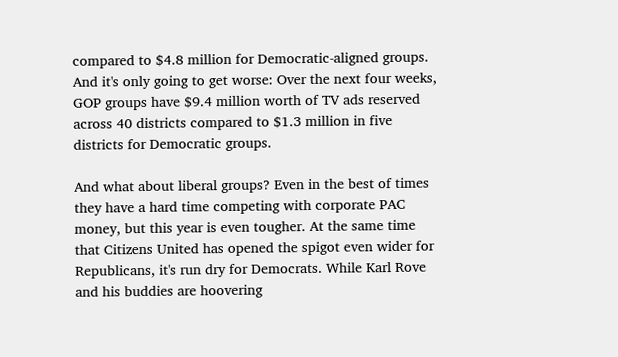compared to $4.8 million for Democratic-aligned groups. And it's only going to get worse: Over the next four weeks, GOP groups have $9.4 million worth of TV ads reserved across 40 districts compared to $1.3 million in five districts for Democratic groups.

And what about liberal groups? Even in the best of times they have a hard time competing with corporate PAC money, but this year is even tougher. At the same time that Citizens United has opened the spigot even wider for Republicans, it's run dry for Democrats. While Karl Rove and his buddies are hoovering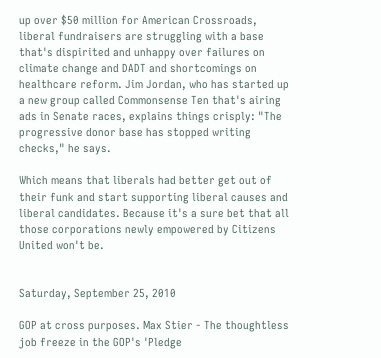up over $50 million for American Crossroads, liberal fundraisers are struggling with a base that's dispirited and unhappy over failures on climate change and DADT and shortcomings on healthcare reform. Jim Jordan, who has started up a new group called Commonsense Ten that's airing ads in Senate races, explains things crisply: "The progressive donor base has stopped writing checks," he says.

Which means that liberals had better get out of their funk and start supporting liberal causes and liberal candidates. Because it's a sure bet that all those corporations newly empowered by Citizens United won't be.


Saturday, September 25, 2010

GOP at cross purposes. Max Stier - The thoughtless job freeze in the GOP's 'Pledge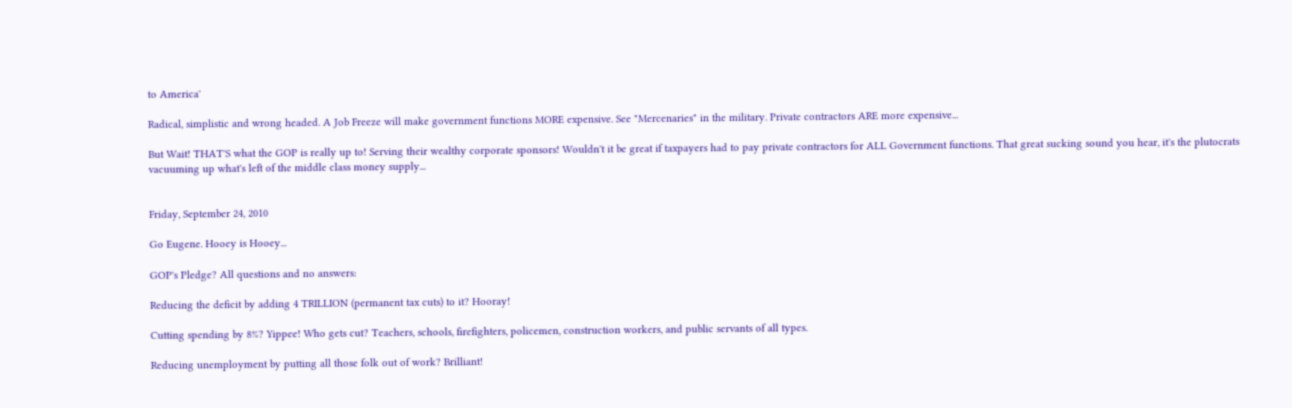to America'

Radical, simplistic and wrong headed. A Job Freeze will make government functions MORE expensive. See "Mercenaries" in the military. Private contractors ARE more expensive...

But Wait! THAT'S what the GOP is really up to! Serving their wealthy corporate sponsors! Wouldn't it be great if taxpayers had to pay private contractors for ALL Government functions. That great sucking sound you hear, it's the plutocrats vacuuming up what's left of the middle class money supply...


Friday, September 24, 2010

Go Eugene. Hooey is Hooey...

GOP's Pledge? All questions and no answers:

Reducing the deficit by adding 4 TRILLION (permanent tax cuts) to it? Hooray!

Cutting spending by 8%? Yippee! Who gets cut? Teachers, schools, firefighters, policemen, construction workers, and public servants of all types.

Reducing unemployment by putting all those folk out of work? Brilliant!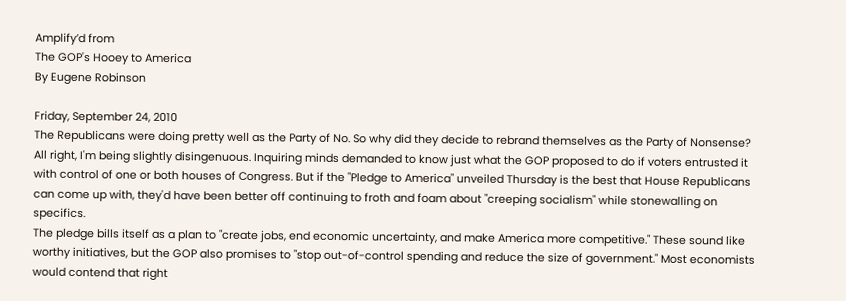Amplify’d from
The GOP's Hooey to America
By Eugene Robinson

Friday, September 24, 2010
The Republicans were doing pretty well as the Party of No. So why did they decide to rebrand themselves as the Party of Nonsense?
All right, I'm being slightly disingenuous. Inquiring minds demanded to know just what the GOP proposed to do if voters entrusted it with control of one or both houses of Congress. But if the "Pledge to America" unveiled Thursday is the best that House Republicans can come up with, they'd have been better off continuing to froth and foam about "creeping socialism" while stonewalling on specifics.
The pledge bills itself as a plan to "create jobs, end economic uncertainty, and make America more competitive." These sound like worthy initiatives, but the GOP also promises to "stop out-of-control spending and reduce the size of government." Most economists would contend that right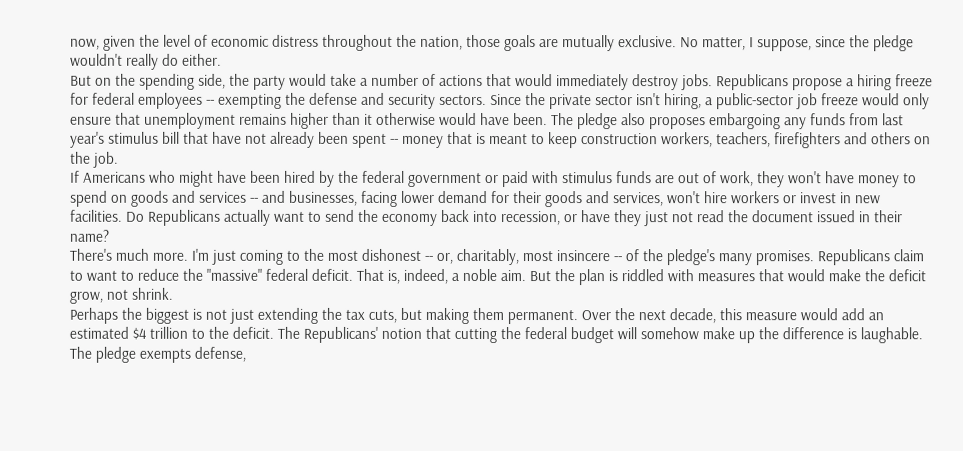now, given the level of economic distress throughout the nation, those goals are mutually exclusive. No matter, I suppose, since the pledge wouldn't really do either.
But on the spending side, the party would take a number of actions that would immediately destroy jobs. Republicans propose a hiring freeze for federal employees -- exempting the defense and security sectors. Since the private sector isn't hiring, a public-sector job freeze would only ensure that unemployment remains higher than it otherwise would have been. The pledge also proposes embargoing any funds from last year's stimulus bill that have not already been spent -- money that is meant to keep construction workers, teachers, firefighters and others on the job.
If Americans who might have been hired by the federal government or paid with stimulus funds are out of work, they won't have money to spend on goods and services -- and businesses, facing lower demand for their goods and services, won't hire workers or invest in new facilities. Do Republicans actually want to send the economy back into recession, or have they just not read the document issued in their name?
There's much more. I'm just coming to the most dishonest -- or, charitably, most insincere -- of the pledge's many promises. Republicans claim to want to reduce the "massive" federal deficit. That is, indeed, a noble aim. But the plan is riddled with measures that would make the deficit grow, not shrink.
Perhaps the biggest is not just extending the tax cuts, but making them permanent. Over the next decade, this measure would add an estimated $4 trillion to the deficit. The Republicans' notion that cutting the federal budget will somehow make up the difference is laughable. The pledge exempts defense,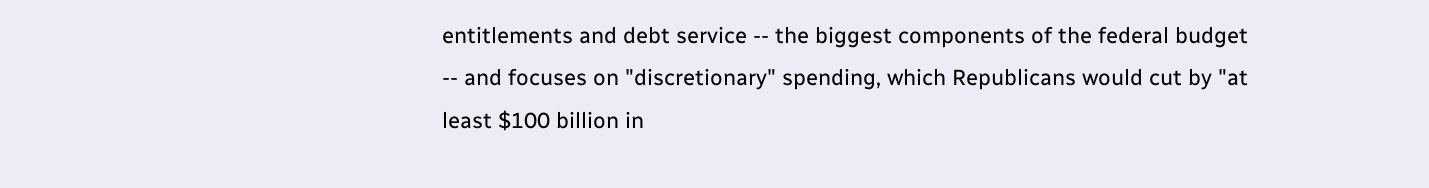entitlements and debt service -- the biggest components of the federal budget -- and focuses on "discretionary" spending, which Republicans would cut by "at least $100 billion in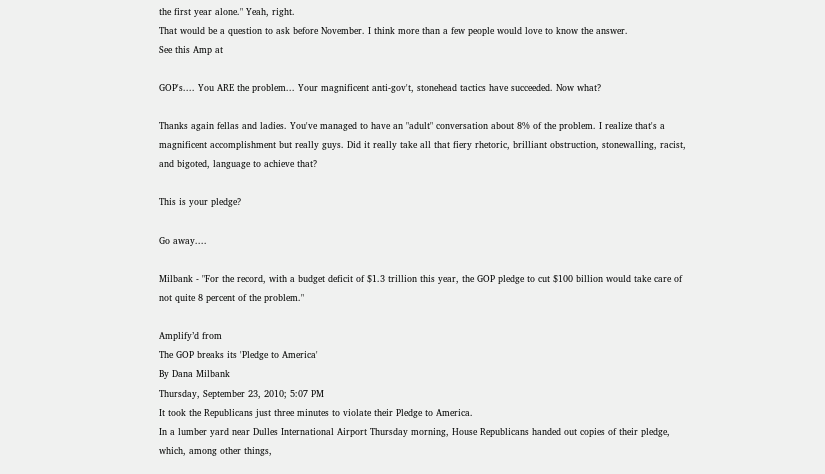the first year alone." Yeah, right.
That would be a question to ask before November. I think more than a few people would love to know the answer.
See this Amp at

GOP's.... You ARE the problem... Your magnificent anti-gov't, stonehead tactics have succeeded. Now what?

Thanks again fellas and ladies. You've managed to have an "adult" conversation about 8% of the problem. I realize that's a magnificent accomplishment but really guys. Did it really take all that fiery rhetoric, brilliant obstruction, stonewalling, racist, and bigoted, language to achieve that?

This is your pledge?

Go away....

Milbank - "For the record, with a budget deficit of $1.3 trillion this year, the GOP pledge to cut $100 billion would take care of not quite 8 percent of the problem."

Amplify’d from
The GOP breaks its 'Pledge to America'
By Dana Milbank
Thursday, September 23, 2010; 5:07 PM
It took the Republicans just three minutes to violate their Pledge to America.
In a lumber yard near Dulles International Airport Thursday morning, House Republicans handed out copies of their pledge, which, among other things,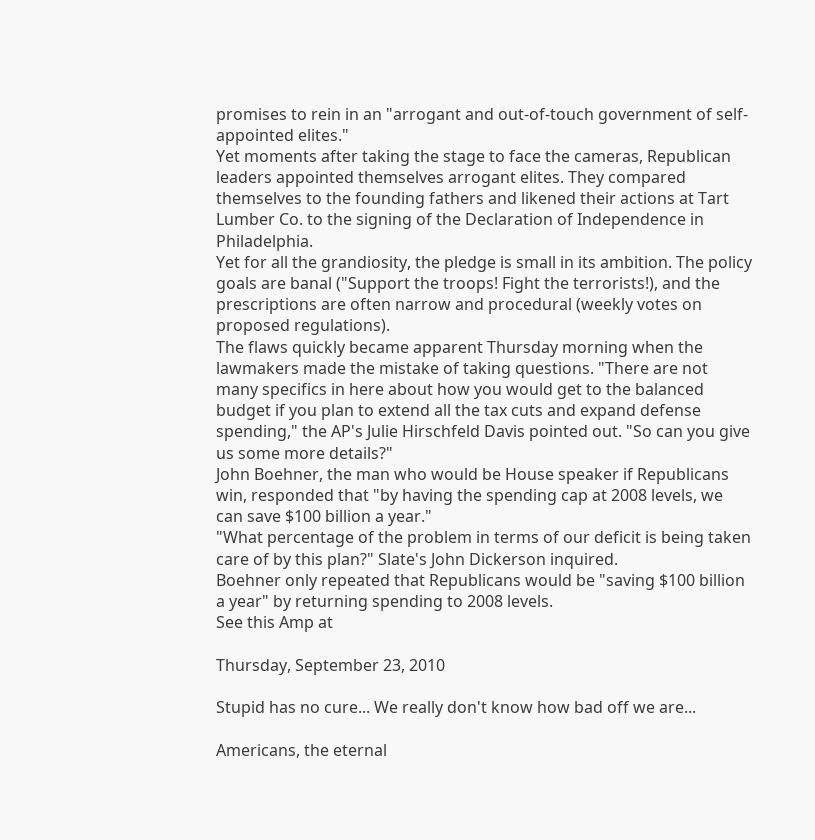promises to rein in an "arrogant and out-of-touch government of self-appointed elites."
Yet moments after taking the stage to face the cameras, Republican leaders appointed themselves arrogant elites. They compared themselves to the founding fathers and likened their actions at Tart Lumber Co. to the signing of the Declaration of Independence in Philadelphia.
Yet for all the grandiosity, the pledge is small in its ambition. The policy goals are banal ("Support the troops! Fight the terrorists!), and the prescriptions are often narrow and procedural (weekly votes on proposed regulations).
The flaws quickly became apparent Thursday morning when the lawmakers made the mistake of taking questions. "There are not many specifics in here about how you would get to the balanced budget if you plan to extend all the tax cuts and expand defense spending," the AP's Julie Hirschfeld Davis pointed out. "So can you give us some more details?"
John Boehner, the man who would be House speaker if Republicans win, responded that "by having the spending cap at 2008 levels, we can save $100 billion a year."
"What percentage of the problem in terms of our deficit is being taken care of by this plan?" Slate's John Dickerson inquired.
Boehner only repeated that Republicans would be "saving $100 billion a year" by returning spending to 2008 levels.
See this Amp at

Thursday, September 23, 2010

Stupid has no cure... We really don't know how bad off we are...

Americans, the eternal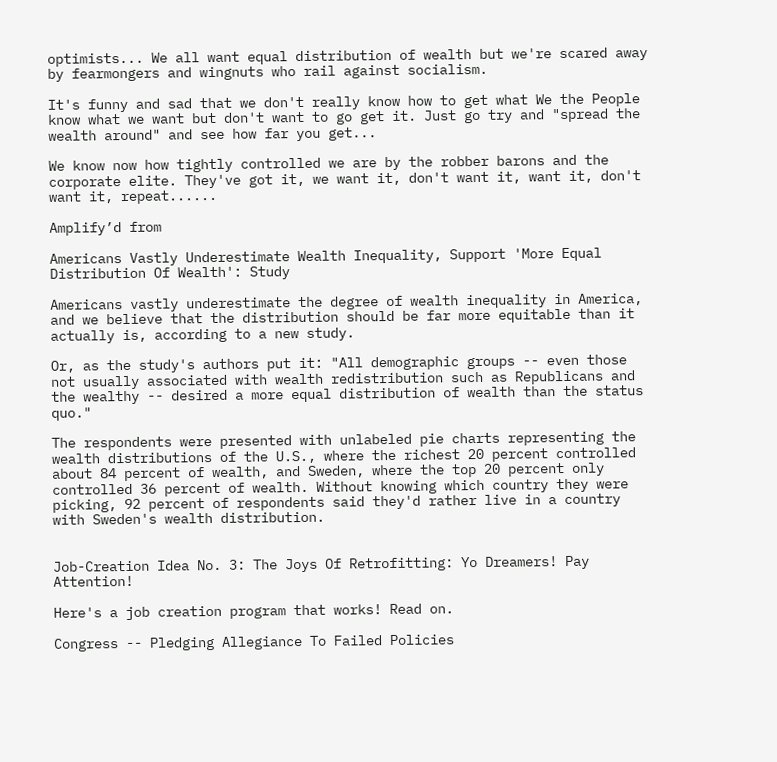optimists... We all want equal distribution of wealth but we're scared away by fearmongers and wingnuts who rail against socialism.

It's funny and sad that we don't really know how to get what We the People know what we want but don't want to go get it. Just go try and "spread the wealth around" and see how far you get...

We know now how tightly controlled we are by the robber barons and the corporate elite. They've got it, we want it, don't want it, want it, don't want it, repeat......

Amplify’d from

Americans Vastly Underestimate Wealth Inequality, Support 'More Equal Distribution Of Wealth': Study

Americans vastly underestimate the degree of wealth inequality in America, and we believe that the distribution should be far more equitable than it actually is, according to a new study.

Or, as the study's authors put it: "All demographic groups -- even those not usually associated with wealth redistribution such as Republicans and the wealthy -- desired a more equal distribution of wealth than the status quo."

The respondents were presented with unlabeled pie charts representing the wealth distributions of the U.S., where the richest 20 percent controlled about 84 percent of wealth, and Sweden, where the top 20 percent only controlled 36 percent of wealth. Without knowing which country they were picking, 92 percent of respondents said they'd rather live in a country with Sweden's wealth distribution.


Job-Creation Idea No. 3: The Joys Of Retrofitting: Yo Dreamers! Pay Attention!

Here's a job creation program that works! Read on.

Congress -- Pledging Allegiance To Failed Policies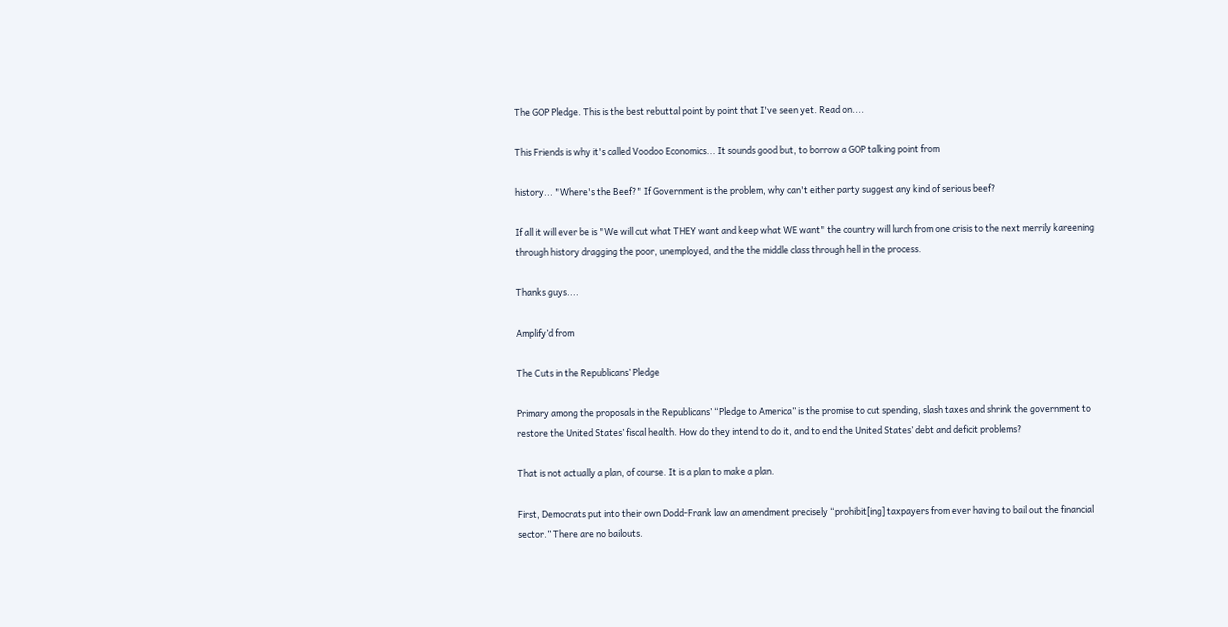The GOP Pledge. This is the best rebuttal point by point that I've seen yet. Read on....

This Friends is why it's called Voodoo Economics... It sounds good but, to borrow a GOP talking point from

history... "Where's the Beef?" If Government is the problem, why can't either party suggest any kind of serious beef?

If all it will ever be is "We will cut what THEY want and keep what WE want" the country will lurch from one crisis to the next merrily kareening through history dragging the poor, unemployed, and the the middle class through hell in the process.

Thanks guys....

Amplify’d from

The Cuts in the Republicans’ Pledge

Primary among the proposals in the Republicans’ “Pledge to America” is the promise to cut spending, slash taxes and shrink the government to restore the United States’ fiscal health. How do they intend to do it, and to end the United States’ debt and deficit problems?

That is not actually a plan, of course. It is a plan to make a plan.

First, Democrats put into their own Dodd-Frank law an amendment precisely “prohibit[ing] taxpayers from ever having to bail out the financial sector.” There are no bailouts.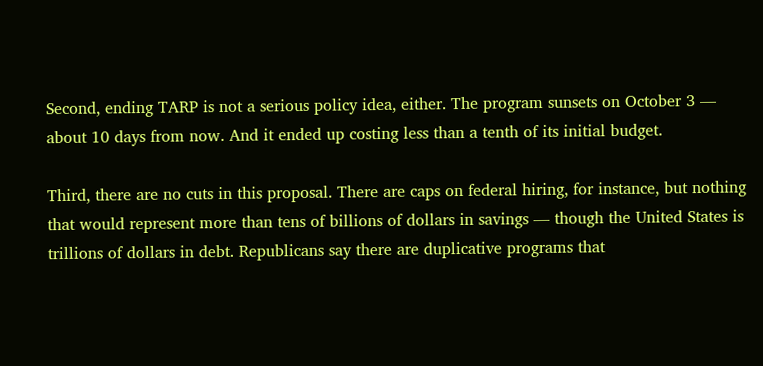Second, ending TARP is not a serious policy idea, either. The program sunsets on October 3 — about 10 days from now. And it ended up costing less than a tenth of its initial budget.

Third, there are no cuts in this proposal. There are caps on federal hiring, for instance, but nothing that would represent more than tens of billions of dollars in savings — though the United States is trillions of dollars in debt. Republicans say there are duplicative programs that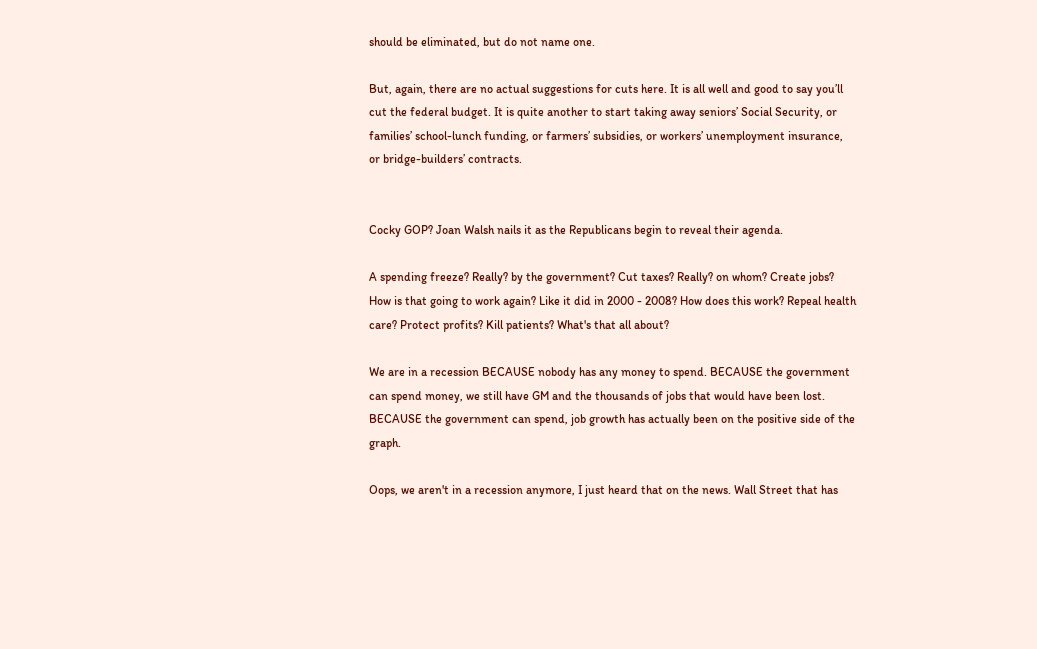should be eliminated, but do not name one.

But, again, there are no actual suggestions for cuts here. It is all well and good to say you’ll cut the federal budget. It is quite another to start taking away seniors’ Social Security, or families’ school-lunch funding, or farmers’ subsidies, or workers’ unemployment insurance, or bridge-builders’ contracts.


Cocky GOP? Joan Walsh nails it as the Republicans begin to reveal their agenda.

A spending freeze? Really? by the government? Cut taxes? Really? on whom? Create jobs? How is that going to work again? Like it did in 2000 - 2008? How does this work? Repeal health care? Protect profits? Kill patients? What's that all about?

We are in a recession BECAUSE nobody has any money to spend. BECAUSE the government can spend money, we still have GM and the thousands of jobs that would have been lost. BECAUSE the government can spend, job growth has actually been on the positive side of the graph.

Oops, we aren't in a recession anymore, I just heard that on the news. Wall Street that has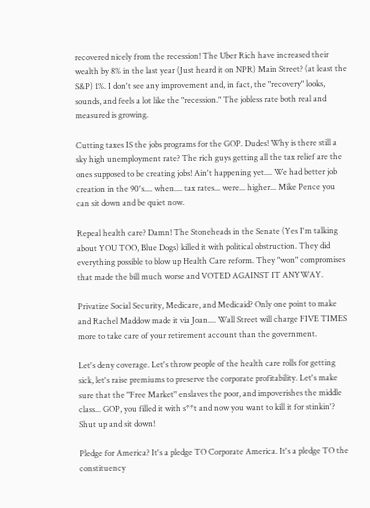recovered nicely from the recession! The Uber Rich have increased their wealth by 8% in the last year (Just heard it on NPR) Main Street? (at least the S&P) 1%. I don't see any improvement and, in fact, the "recovery" looks, sounds, and feels a lot like the "recession." The jobless rate both real and measured is growing.

Cutting taxes IS the jobs programs for the GOP. Dudes! Why is there still a sky high unemployment rate? The rich guys getting all the tax relief are the ones supposed to be creating jobs! Ain't happening yet.... We had better job creation in the 90's.... when.... tax rates... were... higher... Mike Pence you can sit down and be quiet now.

Repeal health care? Damn! The Stoneheads in the Senate (Yes I'm talking about YOU TOO, Blue Dogs) killed it with political obstruction. They did everything possible to blow up Health Care reform. They "won" compromises that made the bill much worse and VOTED AGAINST IT ANYWAY.

Privatize Social Security, Medicare, and Medicaid? Only one point to make and Rachel Maddow made it via Joan.... Wall Street will charge FIVE TIMES more to take care of your retirement account than the government.

Let's deny coverage. Let's throw people of the health care rolls for getting sick, let's raise premiums to preserve the corporate profitability. Let's make sure that the "Free Market" enslaves the poor, and impoverishes the middle class... GOP, you filled it with s**t and now you want to kill it for stinkin'? Shut up and sit down!

Pledge for America? It's a pledge TO Corporate America. It's a pledge TO the constituency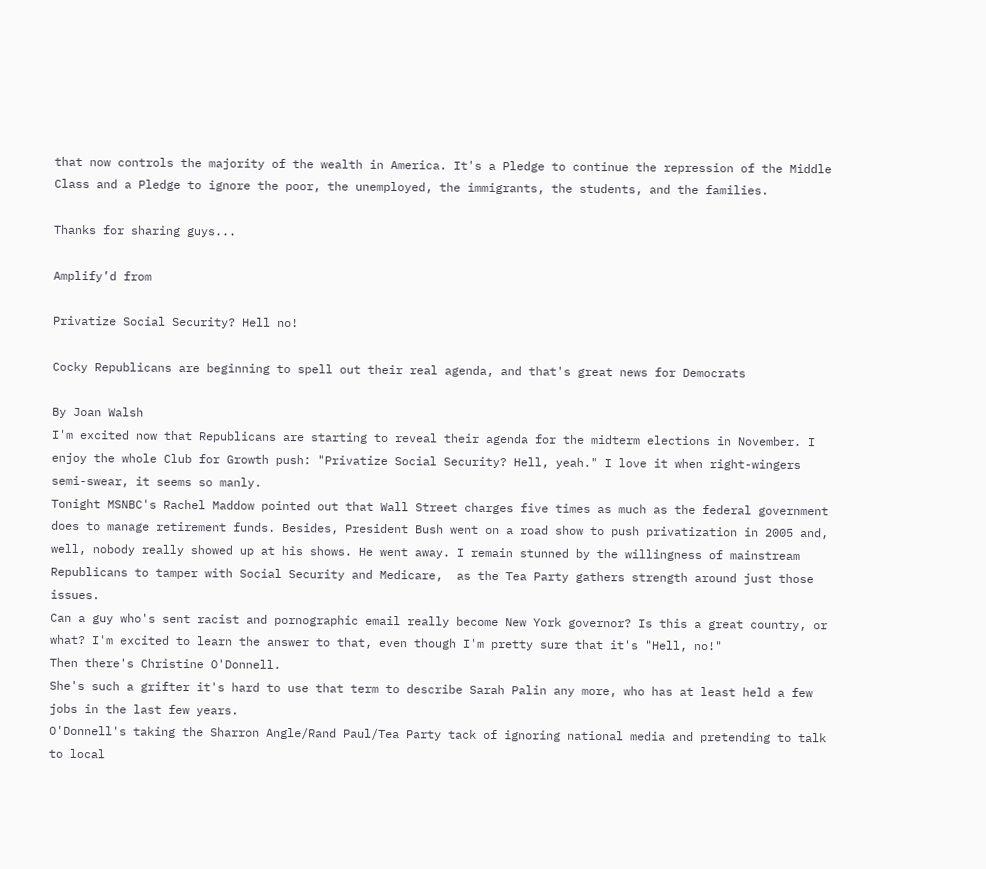that now controls the majority of the wealth in America. It's a Pledge to continue the repression of the Middle Class and a Pledge to ignore the poor, the unemployed, the immigrants, the students, and the families.

Thanks for sharing guys...

Amplify’d from

Privatize Social Security? Hell no!

Cocky Republicans are beginning to spell out their real agenda, and that's great news for Democrats

By Joan Walsh
I'm excited now that Republicans are starting to reveal their agenda for the midterm elections in November. I enjoy the whole Club for Growth push: "Privatize Social Security? Hell, yeah." I love it when right-wingers semi-swear, it seems so manly.
Tonight MSNBC's Rachel Maddow pointed out that Wall Street charges five times as much as the federal government does to manage retirement funds. Besides, President Bush went on a road show to push privatization in 2005 and, well, nobody really showed up at his shows. He went away. I remain stunned by the willingness of mainstream Republicans to tamper with Social Security and Medicare,  as the Tea Party gathers strength around just those issues.
Can a guy who's sent racist and pornographic email really become New York governor? Is this a great country, or what? I'm excited to learn the answer to that, even though I'm pretty sure that it's "Hell, no!"
Then there's Christine O'Donnell.
She's such a grifter it's hard to use that term to describe Sarah Palin any more, who has at least held a few jobs in the last few years.
O'Donnell's taking the Sharron Angle/Rand Paul/Tea Party tack of ignoring national media and pretending to talk to local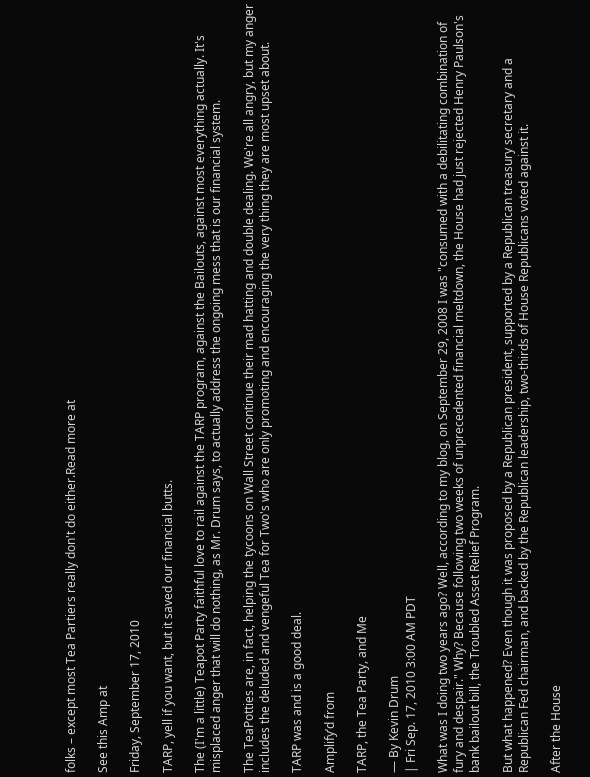folks – except most Tea Partiers really don't do either.Read more at

See this Amp at

Friday, September 17, 2010

TARP, yell if you want, but it saved our financial butts.

The (I'm a little) Teapot Party faithful love to rail against the TARP program, against the Bailouts, against most everything actually. It's misplaced anger that will do nothing, as Mr. Drum says, to actually address the ongoing mess that is our financial system.

The TeaPotties are, in fact, helping the tycoons on Wall Street continue their mad hatting and double dealing. We're all angry, but my anger includes the deluded and vengeful Tea for Two's who are only promoting and encouraging the very thing they are most upset about.

TARP was and is a good deal.

Amplify’d from

TARP, the Tea Party, and Me

— By Kevin Drum
| Fri Sep. 17, 2010 3:00 AM PDT

What was I doing two years ago? Well, according to my blog, on September 29, 2008 I was "consumed with a debilitating combination of fury and despair." Why? Because following two weeks of unprecedented financial meltdown, the House had just rejected Henry Paulson's bank bailout bill, the Troubled Asset Relief Program.

But what happened? Even though it was proposed by a Republican president, supported by a Republican treasury secretary and a Republican Fed chairman, and backed by the Republican leadership, two-thirds of House Republicans voted against it.

After the House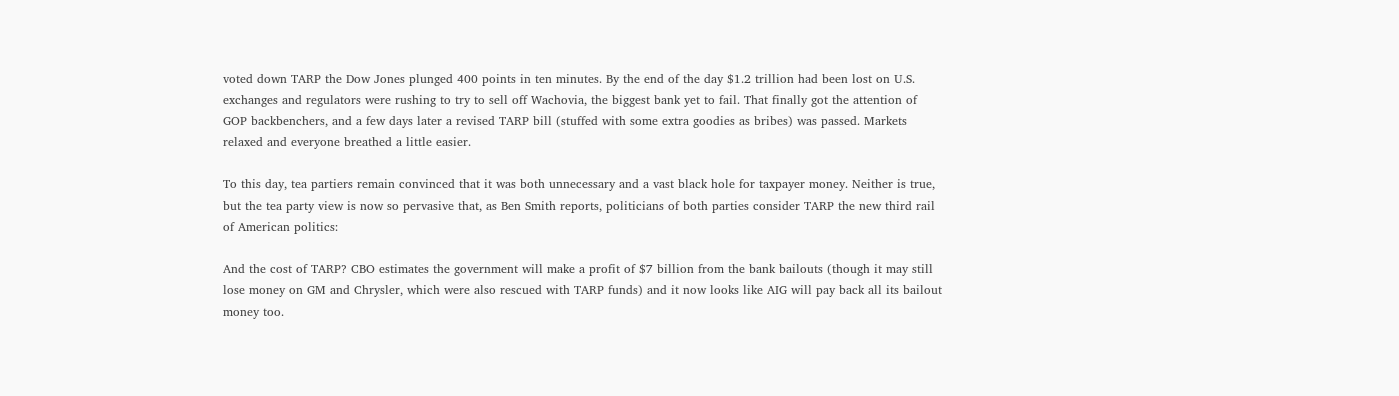voted down TARP the Dow Jones plunged 400 points in ten minutes. By the end of the day $1.2 trillion had been lost on U.S. exchanges and regulators were rushing to try to sell off Wachovia, the biggest bank yet to fail. That finally got the attention of GOP backbenchers, and a few days later a revised TARP bill (stuffed with some extra goodies as bribes) was passed. Markets relaxed and everyone breathed a little easier.

To this day, tea partiers remain convinced that it was both unnecessary and a vast black hole for taxpayer money. Neither is true, but the tea party view is now so pervasive that, as Ben Smith reports, politicians of both parties consider TARP the new third rail of American politics:

And the cost of TARP? CBO estimates the government will make a profit of $7 billion from the bank bailouts (though it may still lose money on GM and Chrysler, which were also rescued with TARP funds) and it now looks like AIG will pay back all its bailout money too.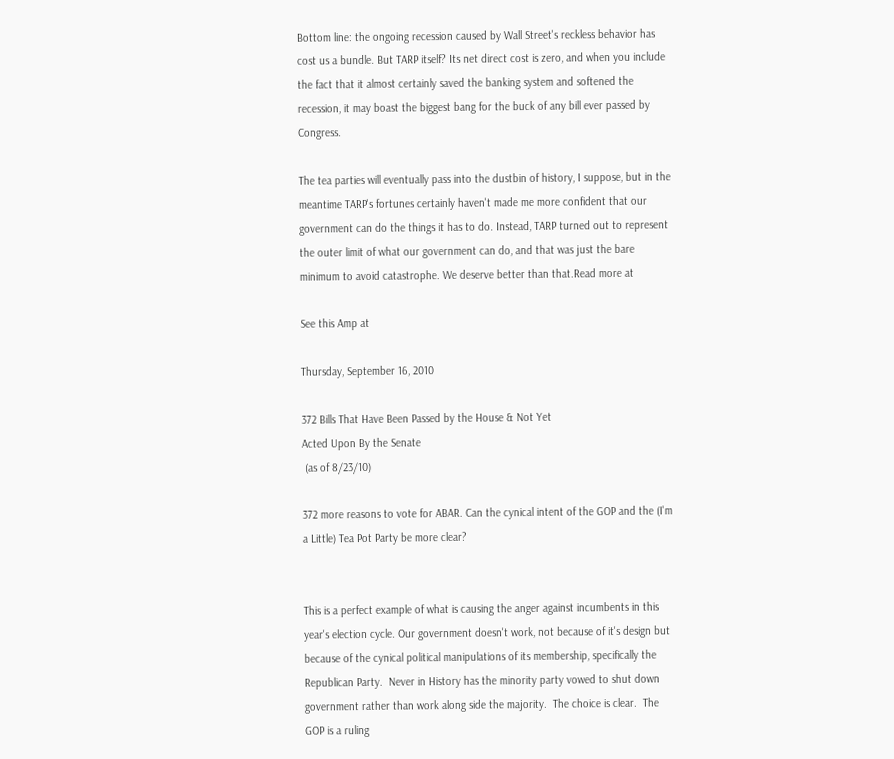Bottom line: the ongoing recession caused by Wall Street's reckless behavior has cost us a bundle. But TARP itself? Its net direct cost is zero, and when you include the fact that it almost certainly saved the banking system and softened the recession, it may boast the biggest bang for the buck of any bill ever passed by Congress.

The tea parties will eventually pass into the dustbin of history, I suppose, but in the meantime TARP's fortunes certainly haven't made me more confident that our government can do the things it has to do. Instead, TARP turned out to represent the outer limit of what our government can do, and that was just the bare minimum to avoid catastrophe. We deserve better than that.Read more at

See this Amp at

Thursday, September 16, 2010

372 Bills That Have Been Passed by the House & Not Yet
Acted Upon By the Senate
 (as of 8/23/10)

372 more reasons to vote for ABAR. Can the cynical intent of the GOP and the (I'm a Little) Tea Pot Party be more clear?


This is a perfect example of what is causing the anger against incumbents in this year's election cycle. Our government doesn't work, not because of it's design but because of the cynical political manipulations of its membership, specifically the Republican Party.  Never in History has the minority party vowed to shut down government rather than work along side the majority.  The choice is clear.  The GOP is a ruling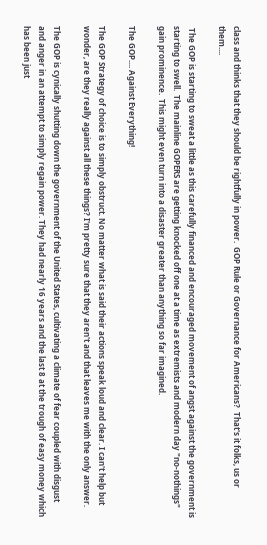class and thinks that they should be rightfully in power.  GOP Rule or Governance for Americans?  That's it folks, us or them....

 The GOP is starting to sweat a little as this carefully financed and encouraged movement of angst against the government is starting to swell.  The mainline GOPERS are getting knocked off one at a time as extremists and modern day "no-nothings" gain prominence.  This might even turn into a disaster greater than anything so far imagined.

The GOP.... Against Everything!

The GOP Strategy of choice is to simply obstruct. No matter what is said their actions speak loud and clear. I can't help but wonder, are they really against all these things? I'm pretty sure that they aren't and that leaves me with the only answer.

The GOP is cynically shutting down the government of the United States, cultivating a climate of fear coupled with disgust and anger in an attempt to simply regain power. They had nearly 16 years and the last 8 at the trough of easy money which has been just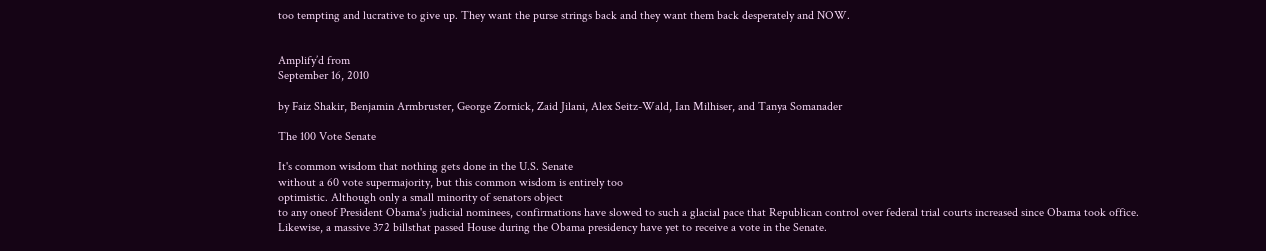too tempting and lucrative to give up. They want the purse strings back and they want them back desperately and NOW.


Amplify’d from
September 16, 2010

by Faiz Shakir, Benjamin Armbruster, George Zornick, Zaid Jilani, Alex Seitz-Wald, Ian Milhiser, and Tanya Somanader

The 100 Vote Senate

It's common wisdom that nothing gets done in the U.S. Senate
without a 60 vote supermajority, but this common wisdom is entirely too
optimistic. Although only a small minority of senators object
to any oneof President Obama's judicial nominees, confirmations have slowed to such a glacial pace that Republican control over federal trial courts increased since Obama took office. Likewise, a massive 372 billsthat passed House during the Obama presidency have yet to receive a vote in the Senate.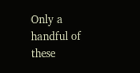Only a handful of these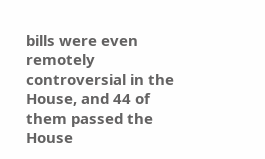bills were even remotely controversial in the House, and 44 of them passed the House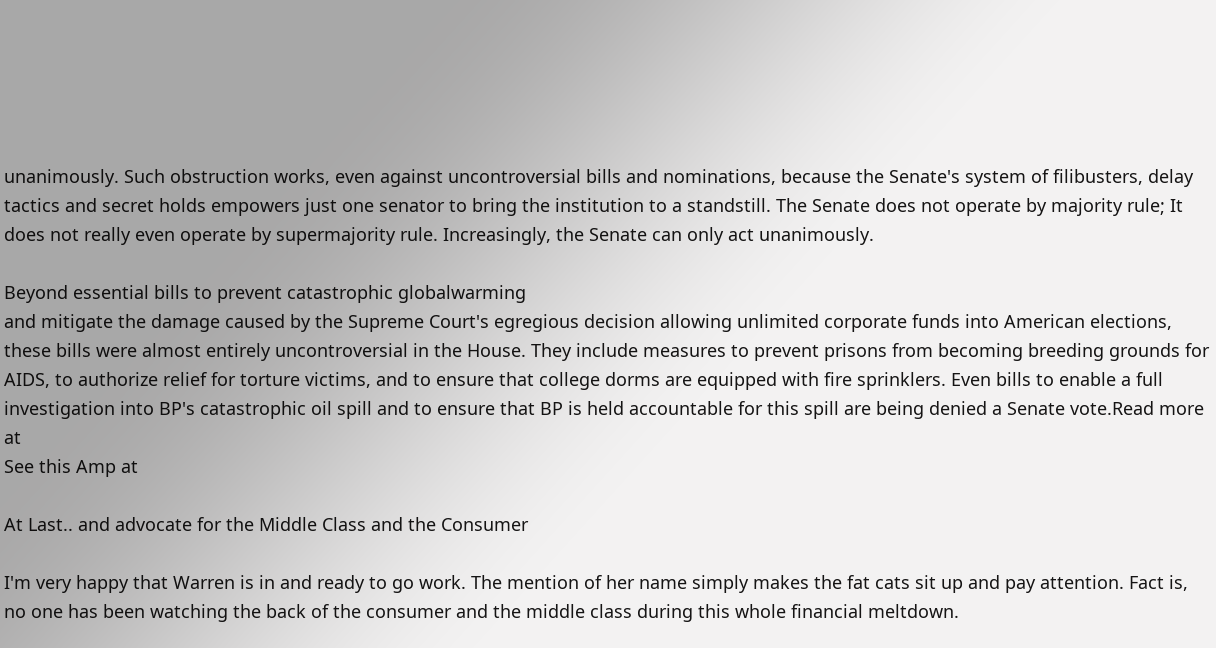unanimously. Such obstruction works, even against uncontroversial bills and nominations, because the Senate's system of filibusters, delay tactics and secret holds empowers just one senator to bring the institution to a standstill. The Senate does not operate by majority rule; It does not really even operate by supermajority rule. Increasingly, the Senate can only act unanimously.

Beyond essential bills to prevent catastrophic globalwarming
and mitigate the damage caused by the Supreme Court's egregious decision allowing unlimited corporate funds into American elections, these bills were almost entirely uncontroversial in the House. They include measures to prevent prisons from becoming breeding grounds for AIDS, to authorize relief for torture victims, and to ensure that college dorms are equipped with fire sprinklers. Even bills to enable a full investigation into BP's catastrophic oil spill and to ensure that BP is held accountable for this spill are being denied a Senate vote.Read more at
See this Amp at

At Last.. and advocate for the Middle Class and the Consumer

I'm very happy that Warren is in and ready to go work. The mention of her name simply makes the fat cats sit up and pay attention. Fact is, no one has been watching the back of the consumer and the middle class during this whole financial meltdown.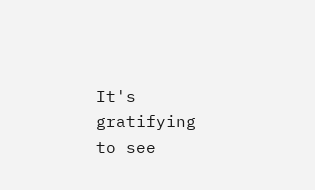It's gratifying to see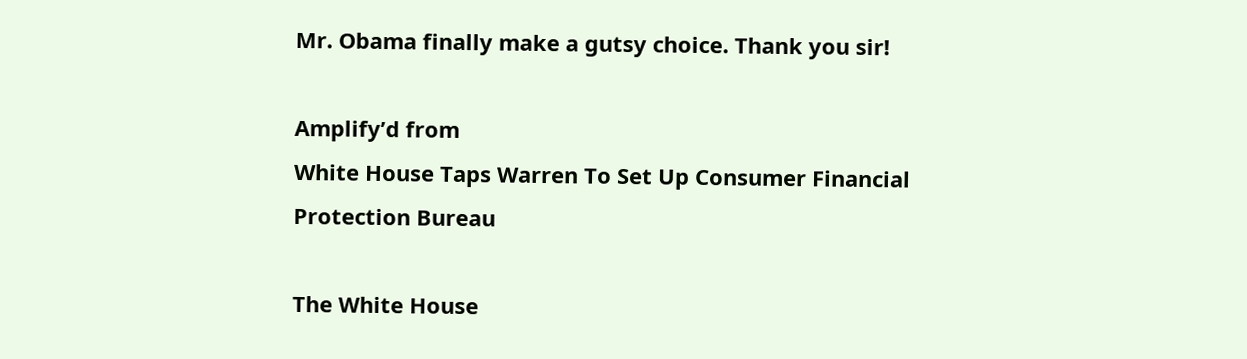Mr. Obama finally make a gutsy choice. Thank you sir!

Amplify’d from
White House Taps Warren To Set Up Consumer Financial Protection Bureau

The White House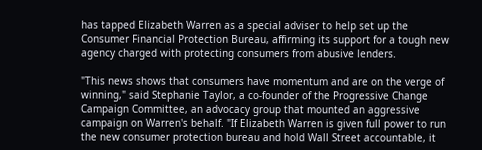has tapped Elizabeth Warren as a special adviser to help set up the Consumer Financial Protection Bureau, affirming its support for a tough new agency charged with protecting consumers from abusive lenders.

"This news shows that consumers have momentum and are on the verge of winning," said Stephanie Taylor, a co-founder of the Progressive Change Campaign Committee, an advocacy group that mounted an aggressive campaign on Warren's behalf. "If Elizabeth Warren is given full power to run the new consumer protection bureau and hold Wall Street accountable, it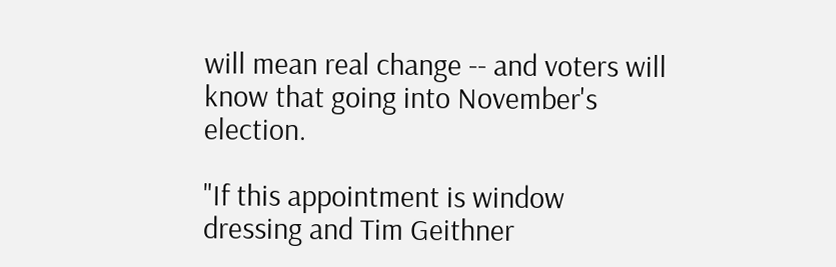will mean real change -- and voters will know that going into November's election.

"If this appointment is window dressing and Tim Geithner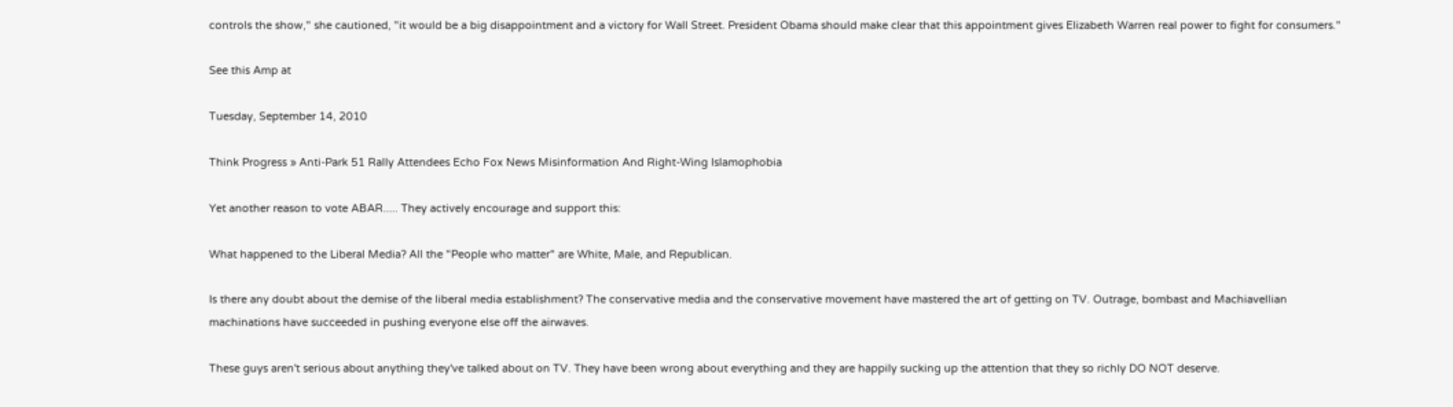controls the show," she cautioned, "it would be a big disappointment and a victory for Wall Street. President Obama should make clear that this appointment gives Elizabeth Warren real power to fight for consumers."

See this Amp at

Tuesday, September 14, 2010

Think Progress » Anti-Park 51 Rally Attendees Echo Fox News Misinformation And Right-Wing Islamophobia

Yet another reason to vote ABAR..... They actively encourage and support this:

What happened to the Liberal Media? All the "People who matter" are White, Male, and Republican.

Is there any doubt about the demise of the liberal media establishment? The conservative media and the conservative movement have mastered the art of getting on TV. Outrage, bombast and Machiavellian machinations have succeeded in pushing everyone else off the airwaves.

These guys aren't serious about anything they've talked about on TV. They have been wrong about everything and they are happily sucking up the attention that they so richly DO NOT deserve.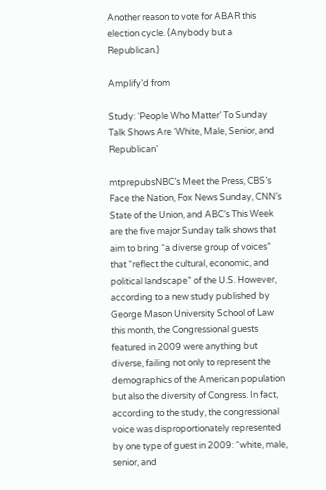Another reason to vote for ABAR this election cycle. (Anybody but a Republican.)

Amplify’d from

Study: ‘People Who Matter’ To Sunday Talk Shows Are ‘White, Male, Senior, and Republican’

mtprepubsNBC’s Meet the Press, CBS’s Face the Nation, Fox News Sunday, CNN’s State of the Union, and ABC’s This Week are the five major Sunday talk shows that aim to bring “a diverse group of voices” that “reflect the cultural, economic, and political landscape” of the U.S. However, according to a new study published by George Mason University School of Law this month, the Congressional guests featured in 2009 were anything but diverse, failing not only to represent the demographics of the American population but also the diversity of Congress. In fact, according to the study, the congressional voice was disproportionately represented by one type of guest in 2009: “white, male, senior, and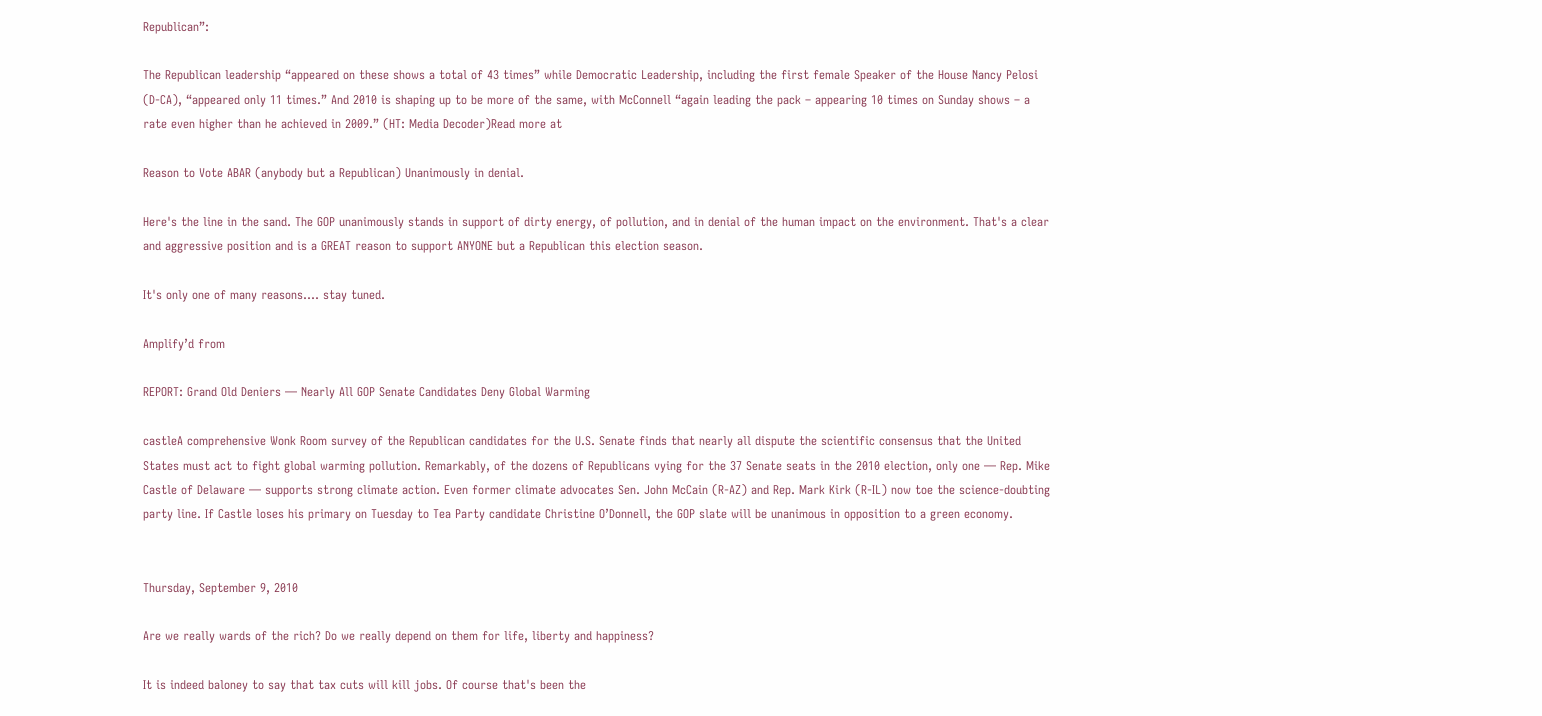Republican”:

The Republican leadership “appeared on these shows a total of 43 times” while Democratic Leadership, including the first female Speaker of the House Nancy Pelosi (D-CA), “appeared only 11 times.” And 2010 is shaping up to be more of the same, with McConnell “again leading the pack – appearing 10 times on Sunday shows – a rate even higher than he achieved in 2009.” (HT: Media Decoder)Read more at

Reason to Vote ABAR (anybody but a Republican) Unanimously in denial.

Here's the line in the sand. The GOP unanimously stands in support of dirty energy, of pollution, and in denial of the human impact on the environment. That's a clear and aggressive position and is a GREAT reason to support ANYONE but a Republican this election season.

It's only one of many reasons.... stay tuned.

Amplify’d from

REPORT: Grand Old Deniers — Nearly All GOP Senate Candidates Deny Global Warming

castleA comprehensive Wonk Room survey of the Republican candidates for the U.S. Senate finds that nearly all dispute the scientific consensus that the United States must act to fight global warming pollution. Remarkably, of the dozens of Republicans vying for the 37 Senate seats in the 2010 election, only one — Rep. Mike Castle of Delaware — supports strong climate action. Even former climate advocates Sen. John McCain (R-AZ) and Rep. Mark Kirk (R-IL) now toe the science-doubting party line. If Castle loses his primary on Tuesday to Tea Party candidate Christine O’Donnell, the GOP slate will be unanimous in opposition to a green economy.


Thursday, September 9, 2010

Are we really wards of the rich? Do we really depend on them for life, liberty and happiness?

It is indeed baloney to say that tax cuts will kill jobs. Of course that's been the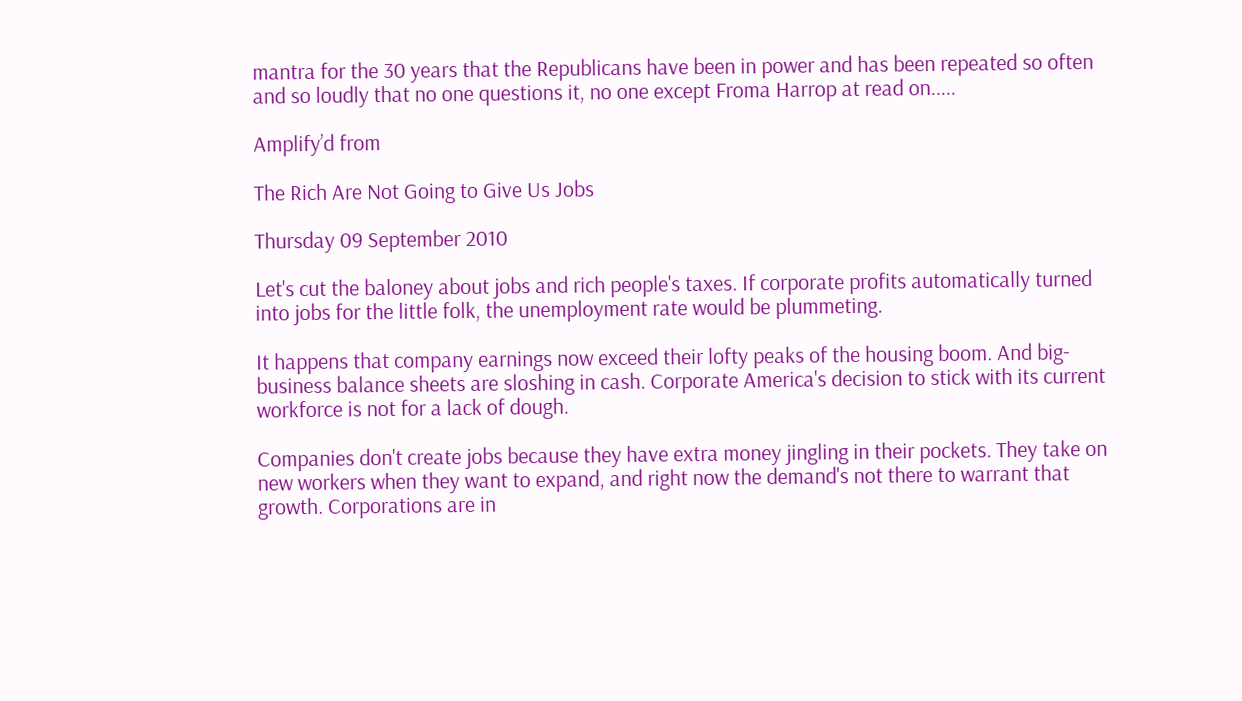mantra for the 30 years that the Republicans have been in power and has been repeated so often and so loudly that no one questions it, no one except Froma Harrop at read on.....

Amplify’d from

The Rich Are Not Going to Give Us Jobs

Thursday 09 September 2010

Let's cut the baloney about jobs and rich people's taxes. If corporate profits automatically turned into jobs for the little folk, the unemployment rate would be plummeting.

It happens that company earnings now exceed their lofty peaks of the housing boom. And big-business balance sheets are sloshing in cash. Corporate America's decision to stick with its current workforce is not for a lack of dough.

Companies don't create jobs because they have extra money jingling in their pockets. They take on new workers when they want to expand, and right now the demand's not there to warrant that growth. Corporations are in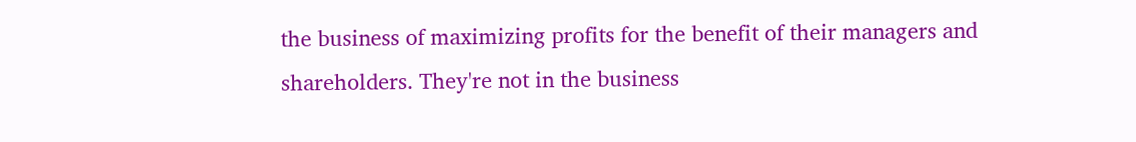the business of maximizing profits for the benefit of their managers and shareholders. They're not in the business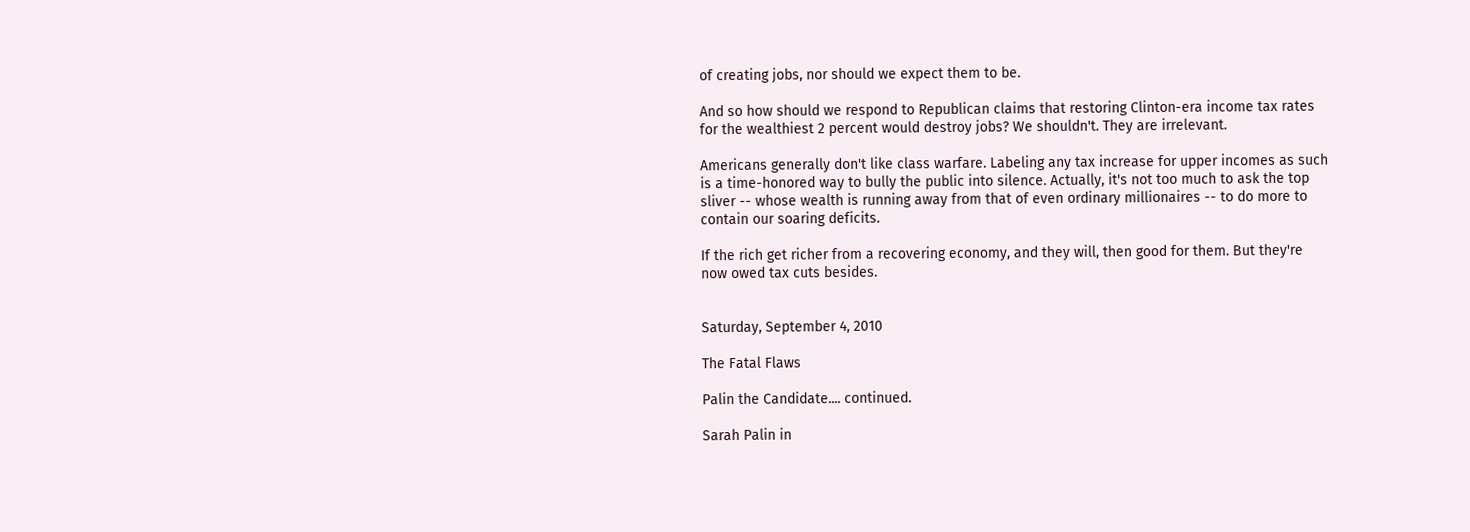of creating jobs, nor should we expect them to be.

And so how should we respond to Republican claims that restoring Clinton-era income tax rates for the wealthiest 2 percent would destroy jobs? We shouldn't. They are irrelevant.

Americans generally don't like class warfare. Labeling any tax increase for upper incomes as such is a time-honored way to bully the public into silence. Actually, it's not too much to ask the top sliver -- whose wealth is running away from that of even ordinary millionaires -- to do more to contain our soaring deficits.

If the rich get richer from a recovering economy, and they will, then good for them. But they're now owed tax cuts besides.


Saturday, September 4, 2010

The Fatal Flaws

Palin the Candidate.... continued.

Sarah Palin in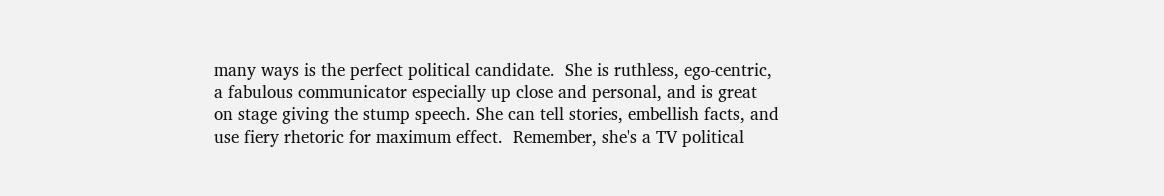many ways is the perfect political candidate.  She is ruthless, ego-centric, a fabulous communicator especially up close and personal, and is great on stage giving the stump speech. She can tell stories, embellish facts, and use fiery rhetoric for maximum effect.  Remember, she's a TV political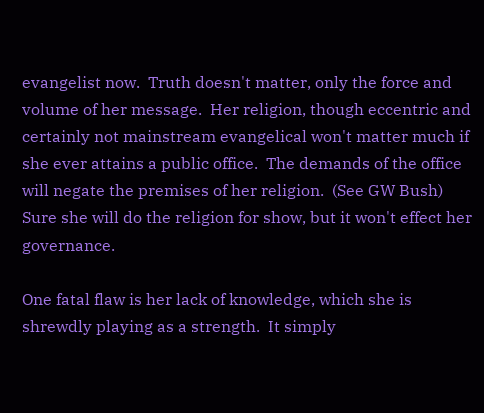evangelist now.  Truth doesn't matter, only the force and volume of her message.  Her religion, though eccentric and certainly not mainstream evangelical won't matter much if she ever attains a public office.  The demands of the office will negate the premises of her religion.  (See GW Bush)  Sure she will do the religion for show, but it won't effect her governance.

One fatal flaw is her lack of knowledge, which she is shrewdly playing as a strength.  It simply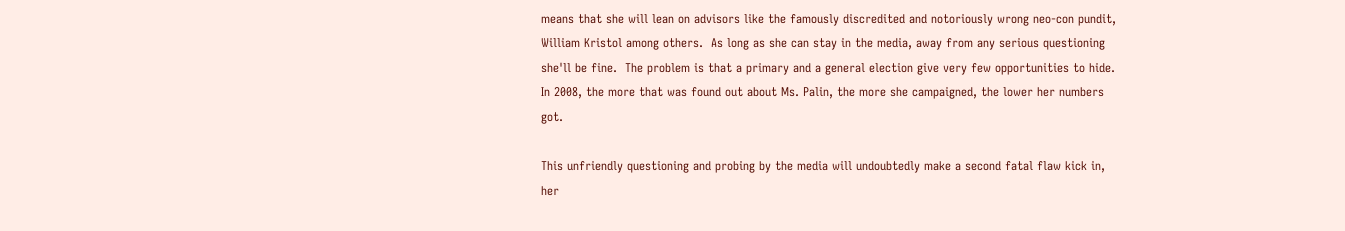means that she will lean on advisors like the famously discredited and notoriously wrong neo-con pundit, William Kristol among others.  As long as she can stay in the media, away from any serious questioning she'll be fine.  The problem is that a primary and a general election give very few opportunities to hide. In 2008, the more that was found out about Ms. Palin, the more she campaigned, the lower her numbers got.

This unfriendly questioning and probing by the media will undoubtedly make a second fatal flaw kick in, her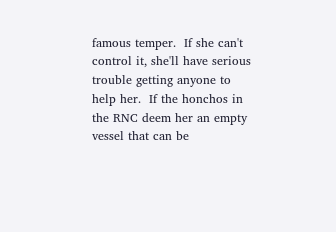famous temper.  If she can't control it, she'll have serious trouble getting anyone to help her.  If the honchos in the RNC deem her an empty vessel that can be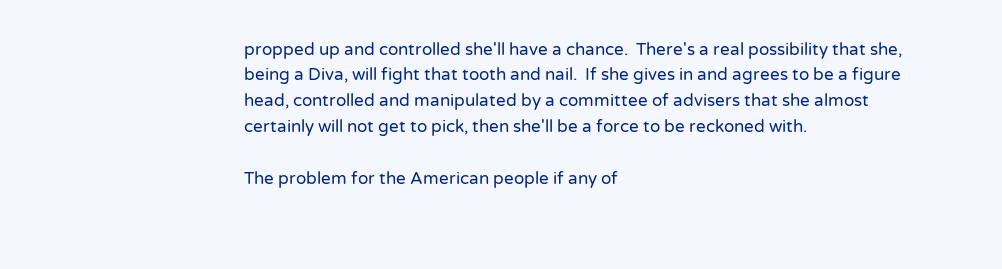propped up and controlled she'll have a chance.  There's a real possibility that she, being a Diva, will fight that tooth and nail.  If she gives in and agrees to be a figure head, controlled and manipulated by a committee of advisers that she almost certainly will not get to pick, then she'll be a force to be reckoned with.

The problem for the American people if any of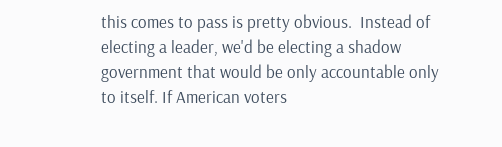this comes to pass is pretty obvious.  Instead of electing a leader, we'd be electing a shadow government that would be only accountable only to itself. If American voters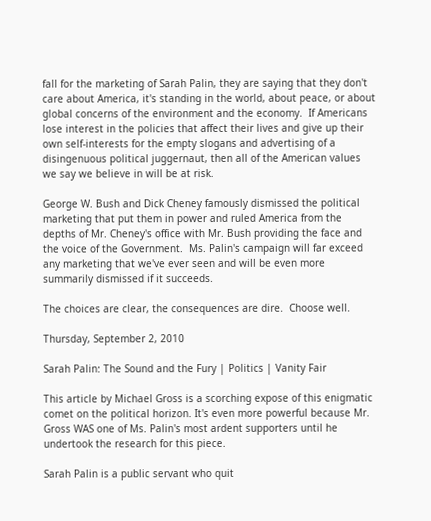fall for the marketing of Sarah Palin, they are saying that they don't care about America, it's standing in the world, about peace, or about global concerns of the environment and the economy.  If Americans lose interest in the policies that affect their lives and give up their own self-interests for the empty slogans and advertising of a disingenuous political juggernaut, then all of the American values we say we believe in will be at risk.

George W. Bush and Dick Cheney famously dismissed the political marketing that put them in power and ruled America from the depths of Mr. Cheney's office with Mr. Bush providing the face and the voice of the Government.  Ms. Palin's campaign will far exceed any marketing that we've ever seen and will be even more summarily dismissed if it succeeds.

The choices are clear, the consequences are dire.  Choose well.

Thursday, September 2, 2010

Sarah Palin: The Sound and the Fury | Politics | Vanity Fair

This article by Michael Gross is a scorching expose of this enigmatic comet on the political horizon. It's even more powerful because Mr. Gross WAS one of Ms. Palin's most ardent supporters until he undertook the research for this piece.

Sarah Palin is a public servant who quit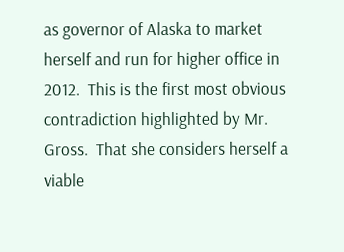as governor of Alaska to market herself and run for higher office in 2012.  This is the first most obvious contradiction highlighted by Mr. Gross.  That she considers herself a viable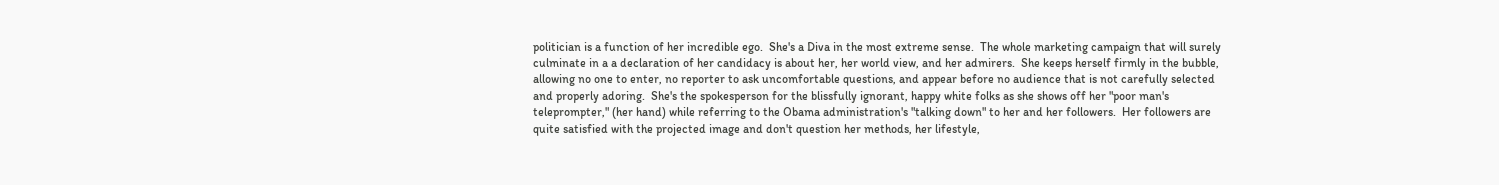politician is a function of her incredible ego.  She's a Diva in the most extreme sense.  The whole marketing campaign that will surely culminate in a a declaration of her candidacy is about her, her world view, and her admirers.  She keeps herself firmly in the bubble, allowing no one to enter, no reporter to ask uncomfortable questions, and appear before no audience that is not carefully selected and properly adoring.  She's the spokesperson for the blissfully ignorant, happy white folks as she shows off her "poor man's teleprompter," (her hand) while referring to the Obama administration's "talking down" to her and her followers.  Her followers are quite satisfied with the projected image and don't question her methods, her lifestyle,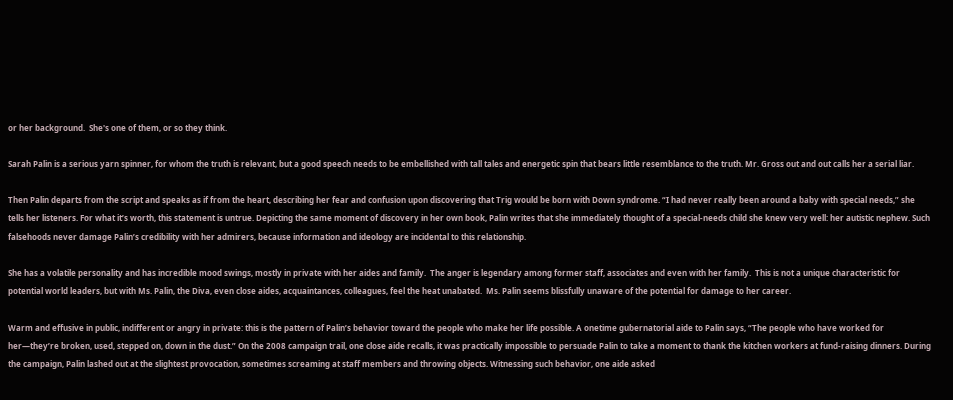or her background.  She's one of them, or so they think.

Sarah Palin is a serious yarn spinner, for whom the truth is relevant, but a good speech needs to be embellished with tall tales and energetic spin that bears little resemblance to the truth. Mr. Gross out and out calls her a serial liar.

Then Palin departs from the script and speaks as if from the heart, describing her fear and confusion upon discovering that Trig would be born with Down syndrome. “I had never really been around a baby with special needs,” she tells her listeners. For what it’s worth, this statement is untrue. Depicting the same moment of discovery in her own book, Palin writes that she immediately thought of a special-needs child she knew very well: her autistic nephew. Such falsehoods never damage Palin’s credibility with her admirers, because information and ideology are incidental to this relationship.

She has a volatile personality and has incredible mood swings, mostly in private with her aides and family.  The anger is legendary among former staff, associates and even with her family.  This is not a unique characteristic for potential world leaders, but with Ms. Palin, the Diva, even close aides, acquaintances, colleagues, feel the heat unabated.  Ms. Palin seems blissfully unaware of the potential for damage to her career.

Warm and effusive in public, indifferent or angry in private: this is the pattern of Palin’s behavior toward the people who make her life possible. A onetime gubernatorial aide to Palin says, “The people who have worked for her—they’re broken, used, stepped on, down in the dust.” On the 2008 campaign trail, one close aide recalls, it was practically impossible to persuade Palin to take a moment to thank the kitchen workers at fund-raising dinners. During the campaign, Palin lashed out at the slightest provocation, sometimes screaming at staff members and throwing objects. Witnessing such behavior, one aide asked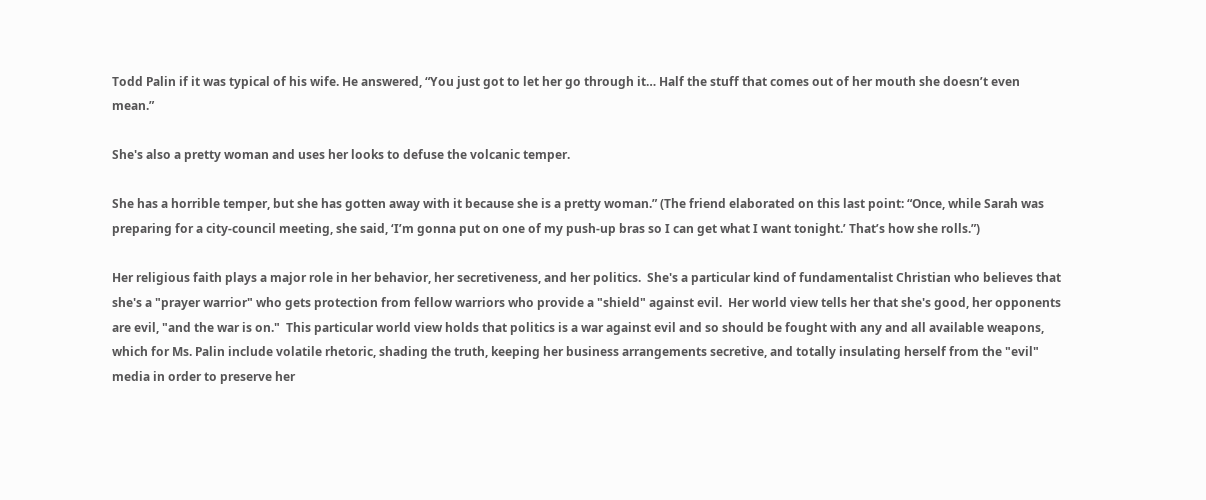Todd Palin if it was typical of his wife. He answered, “You just got to let her go through it… Half the stuff that comes out of her mouth she doesn’t even mean.”

She's also a pretty woman and uses her looks to defuse the volcanic temper.

She has a horrible temper, but she has gotten away with it because she is a pretty woman.” (The friend elaborated on this last point: “Once, while Sarah was preparing for a city-council meeting, she said, ‘I’m gonna put on one of my push-up bras so I can get what I want tonight.’ That’s how she rolls.”)

Her religious faith plays a major role in her behavior, her secretiveness, and her politics.  She's a particular kind of fundamentalist Christian who believes that she's a "prayer warrior" who gets protection from fellow warriors who provide a "shield" against evil.  Her world view tells her that she's good, her opponents are evil, "and the war is on."  This particular world view holds that politics is a war against evil and so should be fought with any and all available weapons, which for Ms. Palin include volatile rhetoric, shading the truth, keeping her business arrangements secretive, and totally insulating herself from the "evil" media in order to preserve her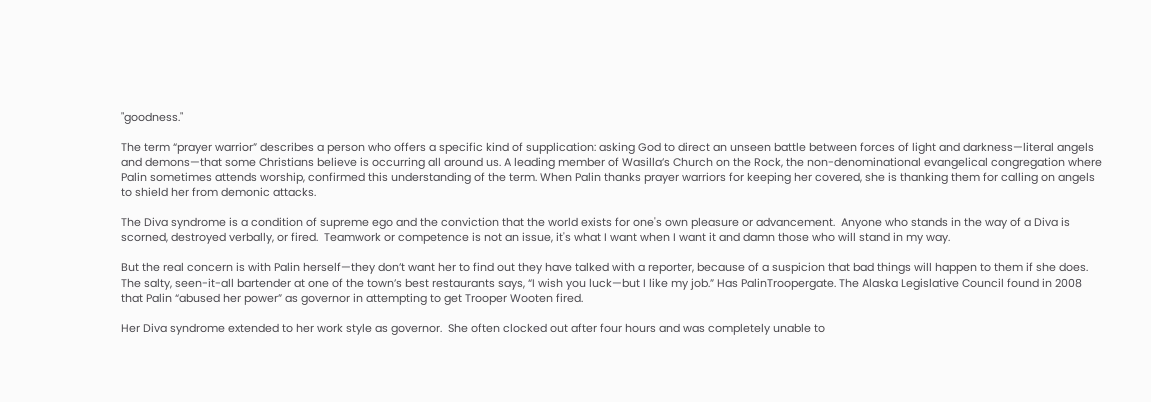"goodness."

The term “prayer warrior” describes a person who offers a specific kind of supplication: asking God to direct an unseen battle between forces of light and darkness—literal angels and demons—that some Christians believe is occurring all around us. A leading member of Wasilla’s Church on the Rock, the non-denominational evangelical congregation where Palin sometimes attends worship, confirmed this understanding of the term. When Palin thanks prayer warriors for keeping her covered, she is thanking them for calling on angels to shield her from demonic attacks.

The Diva syndrome is a condition of supreme ego and the conviction that the world exists for one's own pleasure or advancement.  Anyone who stands in the way of a Diva is scorned, destroyed verbally, or fired.  Teamwork or competence is not an issue, it's what I want when I want it and damn those who will stand in my way.

But the real concern is with Palin herself—they don’t want her to find out they have talked with a reporter, because of a suspicion that bad things will happen to them if she does. The salty, seen-it-all bartender at one of the town’s best restaurants says, “I wish you luck—but I like my job.” Has PalinTroopergate. The Alaska Legislative Council found in 2008 that Palin “abused her power” as governor in attempting to get Trooper Wooten fired.

Her Diva syndrome extended to her work style as governor.  She often clocked out after four hours and was completely unable to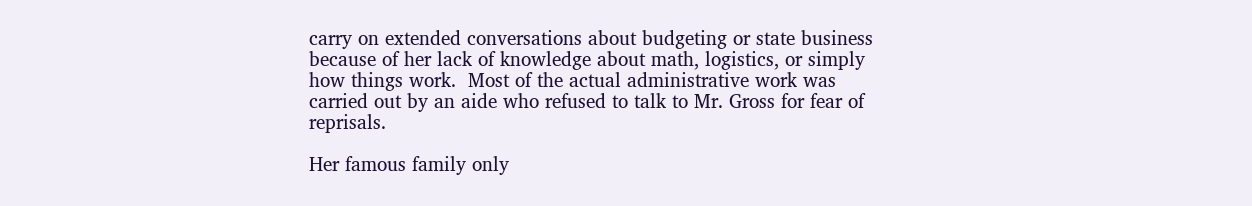carry on extended conversations about budgeting or state business because of her lack of knowledge about math, logistics, or simply how things work.  Most of the actual administrative work was carried out by an aide who refused to talk to Mr. Gross for fear of reprisals.

Her famous family only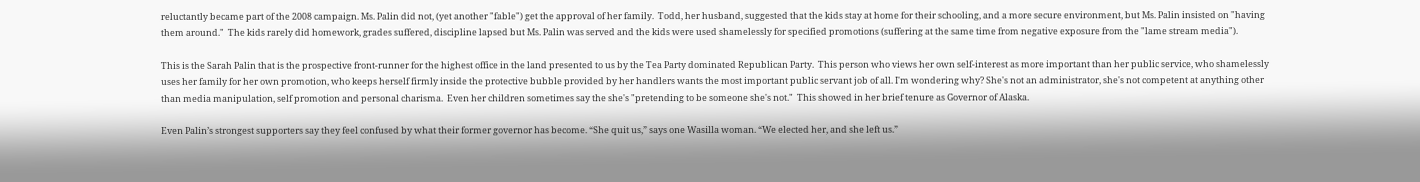reluctantly became part of the 2008 campaign. Ms. Palin did not, (yet another "fable") get the approval of her family.  Todd, her husband, suggested that the kids stay at home for their schooling, and a more secure environment, but Ms. Palin insisted on "having them around."  The kids rarely did homework, grades suffered, discipline lapsed but Ms. Palin was served and the kids were used shamelessly for specified promotions (suffering at the same time from negative exposure from the "lame stream media").

This is the Sarah Palin that is the prospective front-runner for the highest office in the land presented to us by the Tea Party dominated Republican Party.  This person who views her own self-interest as more important than her public service, who shamelessly uses her family for her own promotion, who keeps herself firmly inside the protective bubble provided by her handlers wants the most important public servant job of all. I'm wondering why? She's not an administrator, she's not competent at anything other than media manipulation, self promotion and personal charisma.  Even her children sometimes say the she's "pretending to be someone she's not."  This showed in her brief tenure as Governor of Alaska.

Even Palin’s strongest supporters say they feel confused by what their former governor has become. “She quit us,” says one Wasilla woman. “We elected her, and she left us.”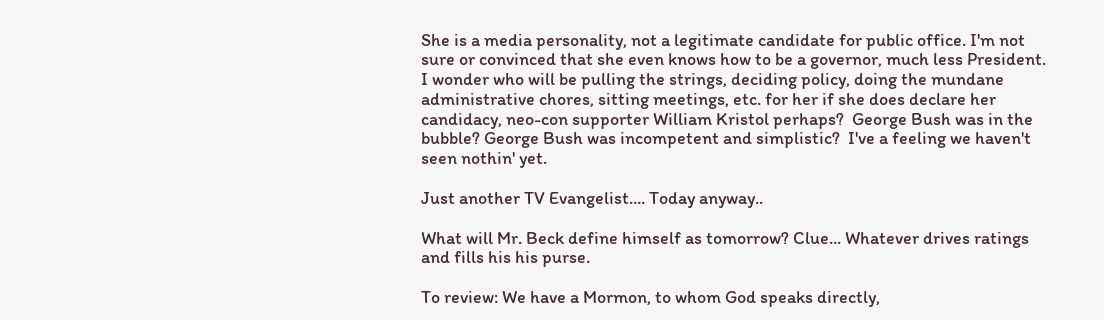She is a media personality, not a legitimate candidate for public office. I'm not sure or convinced that she even knows how to be a governor, much less President.  I wonder who will be pulling the strings, deciding policy, doing the mundane administrative chores, sitting meetings, etc. for her if she does declare her candidacy, neo-con supporter William Kristol perhaps?  George Bush was in the bubble? George Bush was incompetent and simplistic?  I've a feeling we haven't seen nothin' yet.

Just another TV Evangelist.... Today anyway..

What will Mr. Beck define himself as tomorrow? Clue... Whatever drives ratings and fills his his purse.

To review: We have a Mormon, to whom God speaks directly,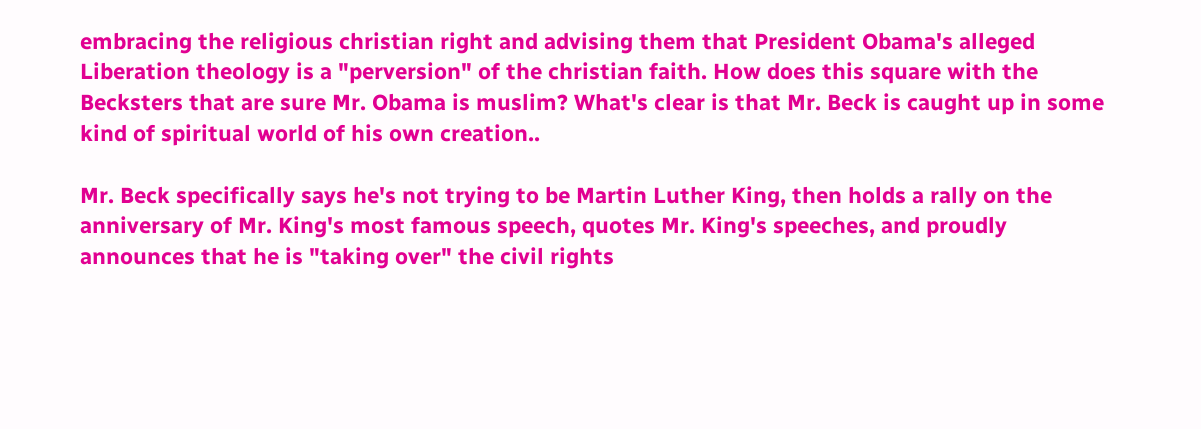embracing the religious christian right and advising them that President Obama's alleged Liberation theology is a "perversion" of the christian faith. How does this square with the Becksters that are sure Mr. Obama is muslim? What's clear is that Mr. Beck is caught up in some kind of spiritual world of his own creation..

Mr. Beck specifically says he's not trying to be Martin Luther King, then holds a rally on the anniversary of Mr. King's most famous speech, quotes Mr. King's speeches, and proudly announces that he is "taking over" the civil rights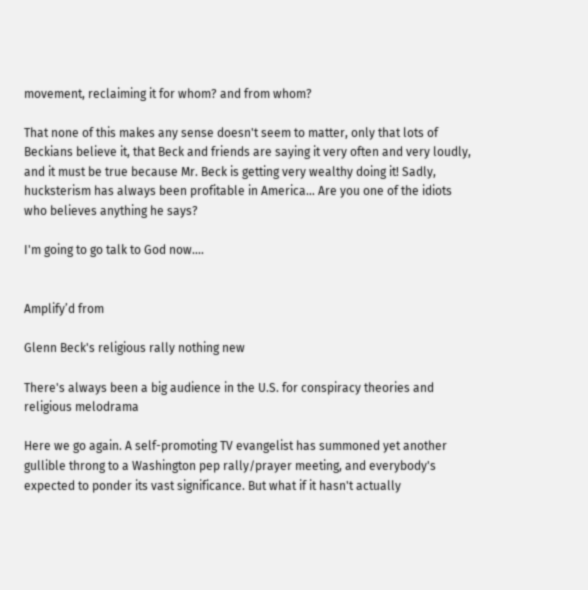movement, reclaiming it for whom? and from whom?

That none of this makes any sense doesn't seem to matter, only that lots of Beckians believe it, that Beck and friends are saying it very often and very loudly, and it must be true because Mr. Beck is getting very wealthy doing it! Sadly, hucksterism has always been profitable in America… Are you one of the idiots who believes anything he says?

I'm going to go talk to God now....


Amplify’d from

Glenn Beck's religious rally nothing new

There's always been a big audience in the U.S. for conspiracy theories and religious melodrama

Here we go again. A self-promoting TV evangelist has summoned yet another gullible throng to a Washington pep rally/prayer meeting, and everybody's expected to ponder its vast significance. But what if it hasn't actually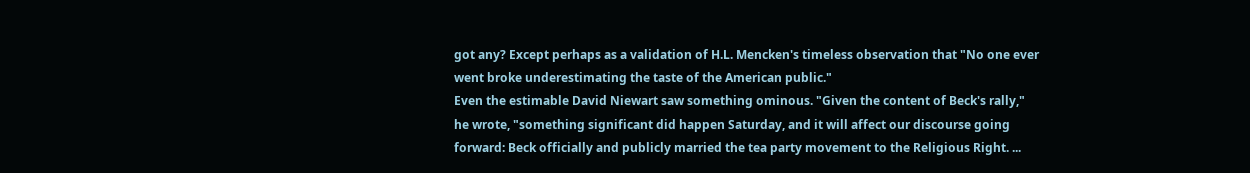got any? Except perhaps as a validation of H.L. Mencken's timeless observation that "No one ever went broke underestimating the taste of the American public."
Even the estimable David Niewart saw something ominous. "Given the content of Beck's rally," he wrote, "something significant did happen Saturday, and it will affect our discourse going forward: Beck officially and publicly married the tea party movement to the Religious Right. ...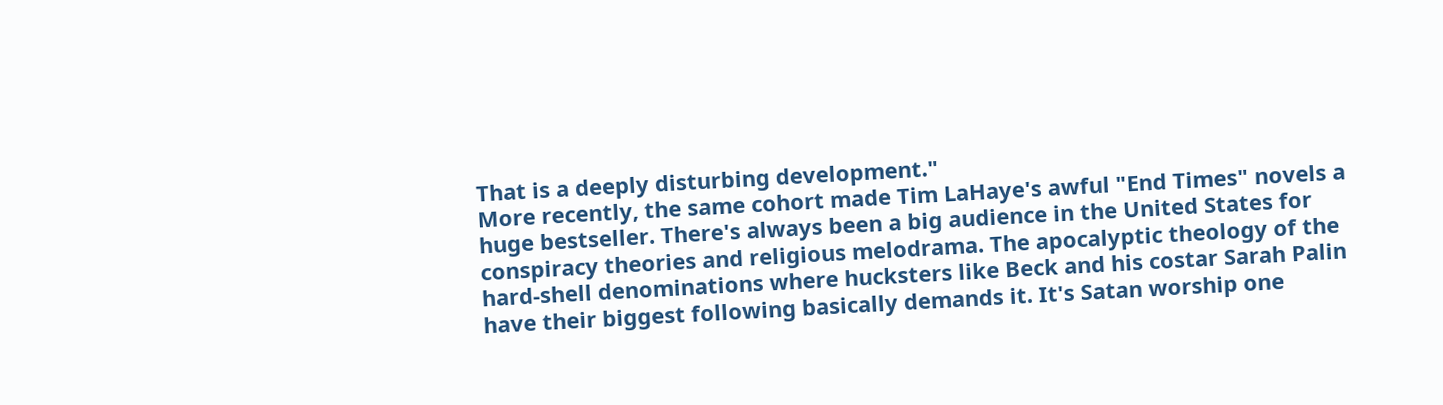That is a deeply disturbing development."
More recently, the same cohort made Tim LaHaye's awful "End Times" novels a huge bestseller. There's always been a big audience in the United States for conspiracy theories and religious melodrama. The apocalyptic theology of the hard-shell denominations where hucksters like Beck and his costar Sarah Palin have their biggest following basically demands it. It's Satan worship one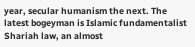year, secular humanism the next. The latest bogeyman is Islamic fundamentalist Shariah law, an almost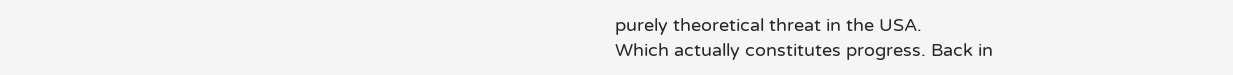purely theoretical threat in the USA.
Which actually constitutes progress. Back in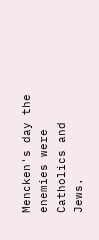Mencken's day the enemies were Catholics and Jews.